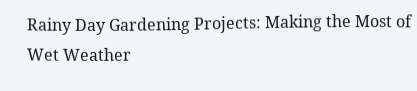Rainy Day Gardening Projects: Making the Most of Wet Weather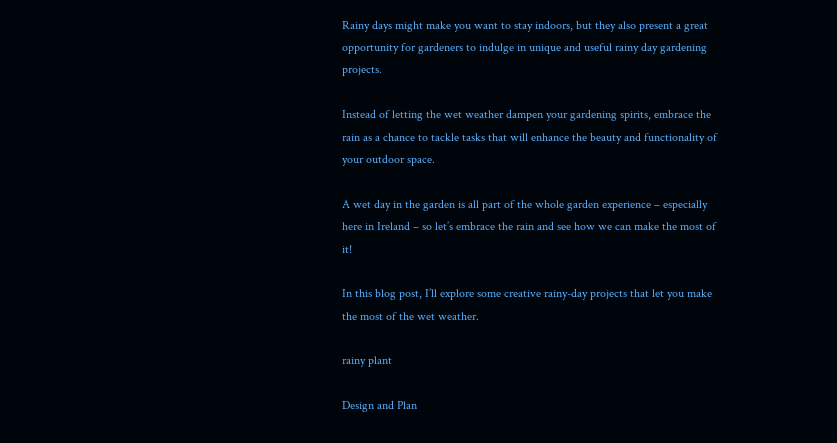Rainy days might make you want to stay indoors, but they also present a great opportunity for gardeners to indulge in unique and useful rainy day gardening projects.

Instead of letting the wet weather dampen your gardening spirits, embrace the rain as a chance to tackle tasks that will enhance the beauty and functionality of your outdoor space.

A wet day in the garden is all part of the whole garden experience – especially here in Ireland – so let’s embrace the rain and see how we can make the most of it!

In this blog post, I’ll explore some creative rainy-day projects that let you make the most of the wet weather.

rainy plant

Design and Plan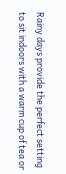Rainy days provide the perfect setting to sit indoors with a warm cup of tea or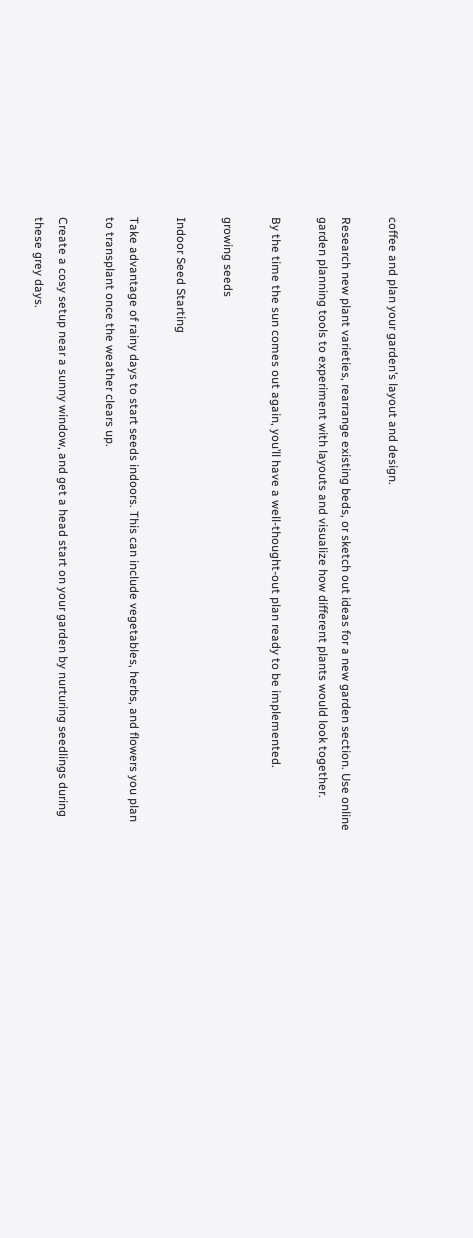coffee and plan your garden’s layout and design.

Research new plant varieties, rearrange existing beds, or sketch out ideas for a new garden section. Use online garden planning tools to experiment with layouts and visualize how different plants would look together.

By the time the sun comes out again, you’ll have a well-thought-out plan ready to be implemented.

growing seeds

Indoor Seed Starting

Take advantage of rainy days to start seeds indoors. This can include vegetables, herbs, and flowers you plan to transplant once the weather clears up.

Create a cosy setup near a sunny window, and get a head start on your garden by nurturing seedlings during these grey days.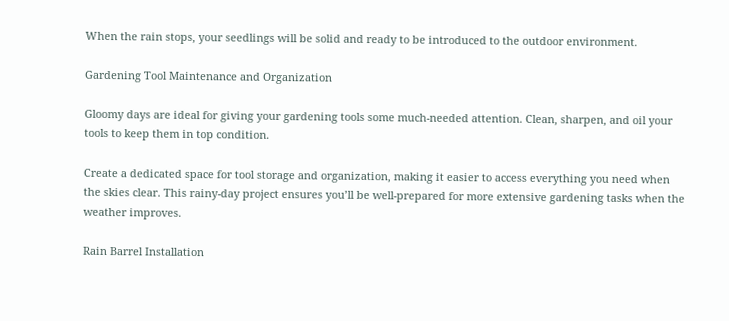When the rain stops, your seedlings will be solid and ready to be introduced to the outdoor environment.

Gardening Tool Maintenance and Organization

Gloomy days are ideal for giving your gardening tools some much-needed attention. Clean, sharpen, and oil your tools to keep them in top condition.

Create a dedicated space for tool storage and organization, making it easier to access everything you need when the skies clear. This rainy-day project ensures you’ll be well-prepared for more extensive gardening tasks when the weather improves.

Rain Barrel Installation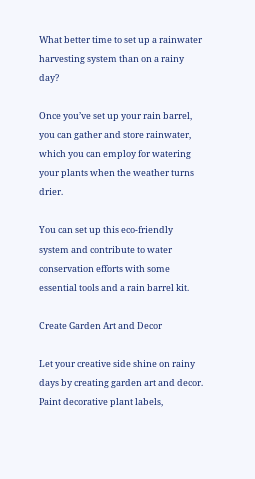What better time to set up a rainwater harvesting system than on a rainy day?

Once you’ve set up your rain barrel, you can gather and store rainwater, which you can employ for watering your plants when the weather turns drier.

You can set up this eco-friendly system and contribute to water conservation efforts with some essential tools and a rain barrel kit.

Create Garden Art and Decor

Let your creative side shine on rainy days by creating garden art and decor. Paint decorative plant labels,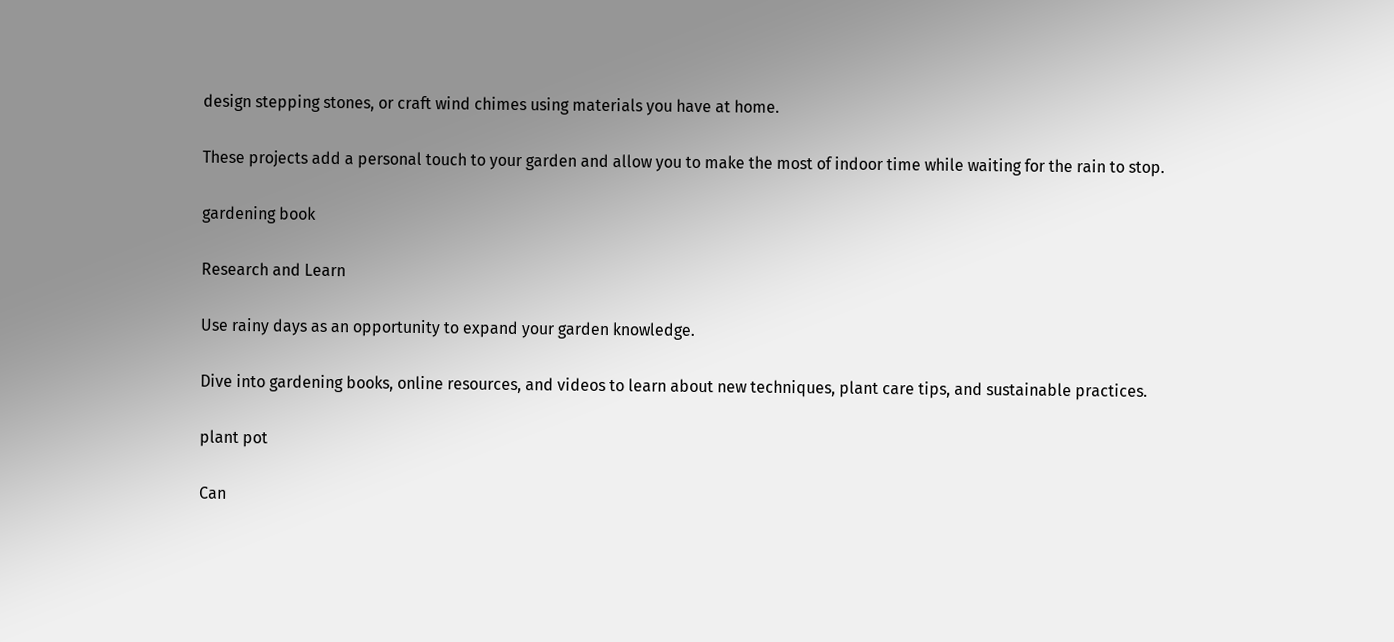design stepping stones, or craft wind chimes using materials you have at home.

These projects add a personal touch to your garden and allow you to make the most of indoor time while waiting for the rain to stop.

gardening book

Research and Learn

Use rainy days as an opportunity to expand your garden knowledge.

Dive into gardening books, online resources, and videos to learn about new techniques, plant care tips, and sustainable practices.

plant pot

Can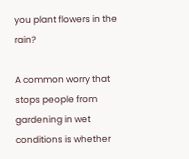you plant flowers in the rain?

A common worry that stops people from gardening in wet conditions is whether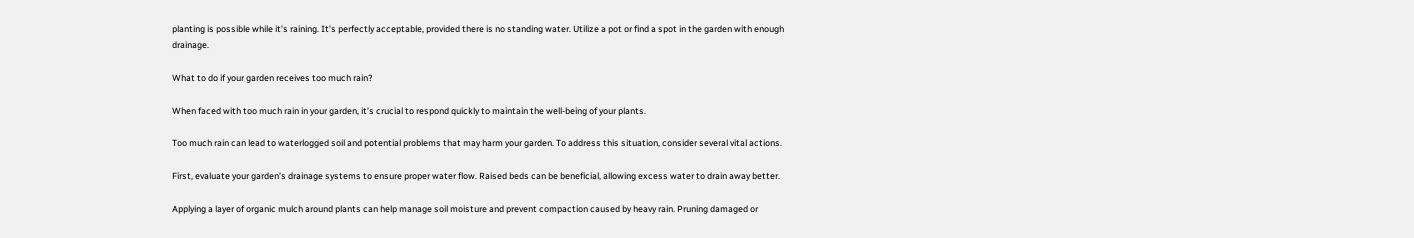planting is possible while it’s raining. It’s perfectly acceptable, provided there is no standing water. Utilize a pot or find a spot in the garden with enough drainage.

What to do if your garden receives too much rain?

When faced with too much rain in your garden, it’s crucial to respond quickly to maintain the well-being of your plants.

Too much rain can lead to waterlogged soil and potential problems that may harm your garden. To address this situation, consider several vital actions.

First, evaluate your garden’s drainage systems to ensure proper water flow. Raised beds can be beneficial, allowing excess water to drain away better.

Applying a layer of organic mulch around plants can help manage soil moisture and prevent compaction caused by heavy rain. Pruning damaged or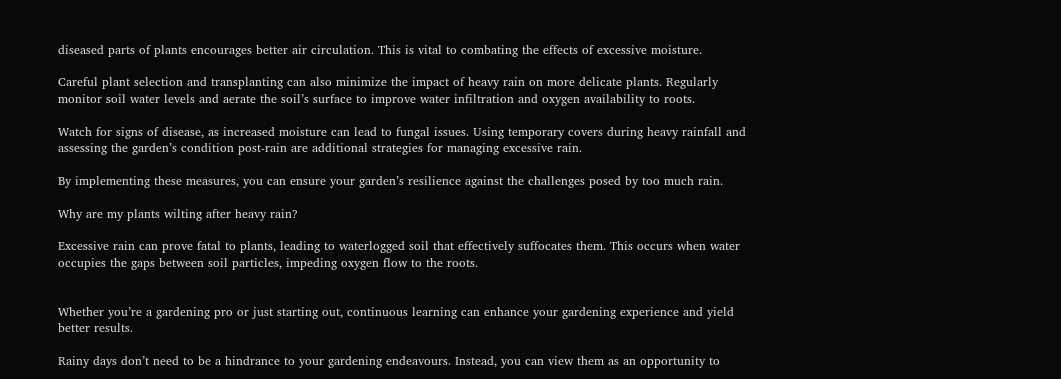diseased parts of plants encourages better air circulation. This is vital to combating the effects of excessive moisture.

Careful plant selection and transplanting can also minimize the impact of heavy rain on more delicate plants. Regularly monitor soil water levels and aerate the soil’s surface to improve water infiltration and oxygen availability to roots.

Watch for signs of disease, as increased moisture can lead to fungal issues. Using temporary covers during heavy rainfall and assessing the garden’s condition post-rain are additional strategies for managing excessive rain.

By implementing these measures, you can ensure your garden’s resilience against the challenges posed by too much rain.

Why are my plants wilting after heavy rain?

Excessive rain can prove fatal to plants, leading to waterlogged soil that effectively suffocates them. This occurs when water occupies the gaps between soil particles, impeding oxygen flow to the roots.


Whether you’re a gardening pro or just starting out, continuous learning can enhance your gardening experience and yield better results.

Rainy days don’t need to be a hindrance to your gardening endeavours. Instead, you can view them as an opportunity to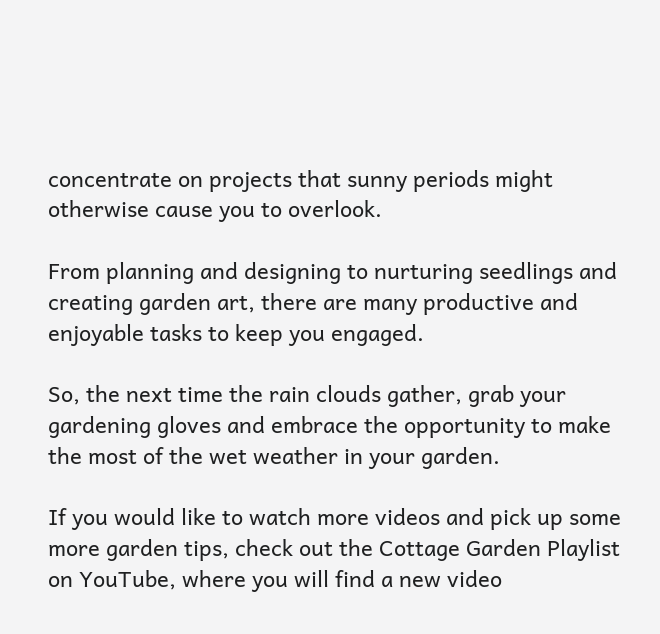concentrate on projects that sunny periods might otherwise cause you to overlook.

From planning and designing to nurturing seedlings and creating garden art, there are many productive and enjoyable tasks to keep you engaged.

So, the next time the rain clouds gather, grab your gardening gloves and embrace the opportunity to make the most of the wet weather in your garden.

If you would like to watch more videos and pick up some more garden tips, check out the Cottage Garden Playlist on YouTube, where you will find a new video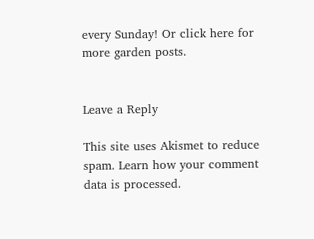every Sunday! Or click here for more garden posts.


Leave a Reply

This site uses Akismet to reduce spam. Learn how your comment data is processed.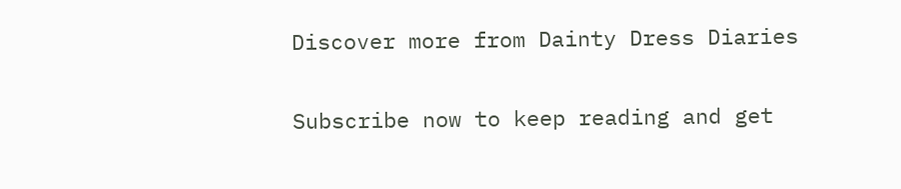Discover more from Dainty Dress Diaries

Subscribe now to keep reading and get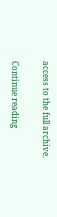access to the full archive.

Continue reading